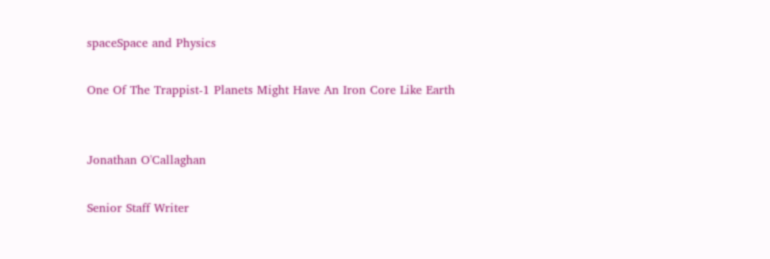spaceSpace and Physics

One Of The Trappist-1 Planets Might Have An Iron Core Like Earth


Jonathan O'Callaghan

Senior Staff Writer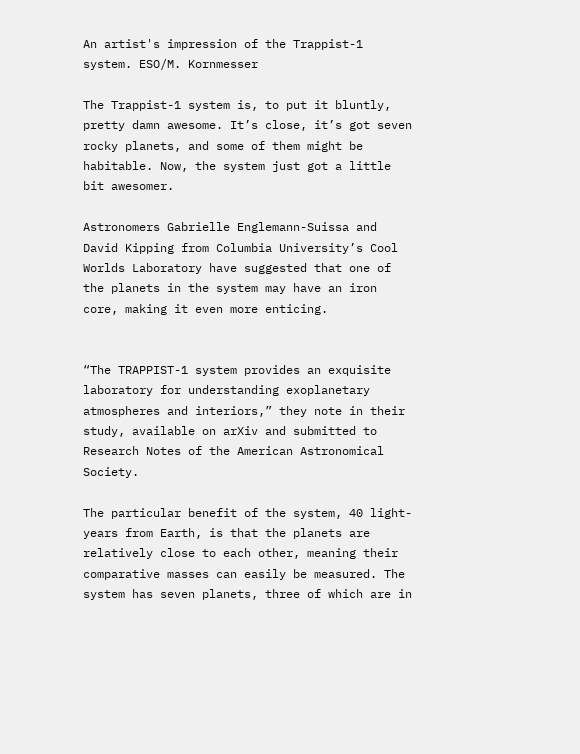An artist's impression of the Trappist-1 system. ESO/M. Kornmesser

The Trappist-1 system is, to put it bluntly, pretty damn awesome. It’s close, it’s got seven rocky planets, and some of them might be habitable. Now, the system just got a little bit awesomer.

Astronomers Gabrielle Englemann-Suissa and David Kipping from Columbia University’s Cool Worlds Laboratory have suggested that one of the planets in the system may have an iron core, making it even more enticing.


“The TRAPPIST-1 system provides an exquisite laboratory for understanding exoplanetary atmospheres and interiors,” they note in their study, available on arXiv and submitted to Research Notes of the American Astronomical Society.

The particular benefit of the system, 40 light-years from Earth, is that the planets are relatively close to each other, meaning their comparative masses can easily be measured. The system has seven planets, three of which are in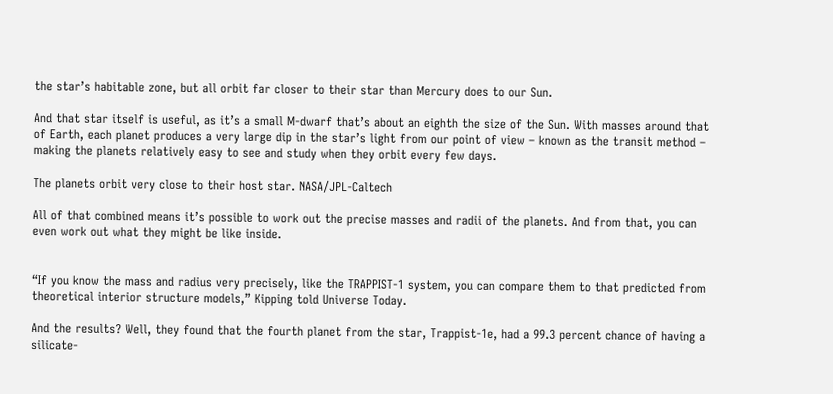the star’s habitable zone, but all orbit far closer to their star than Mercury does to our Sun.

And that star itself is useful, as it’s a small M-dwarf that’s about an eighth the size of the Sun. With masses around that of Earth, each planet produces a very large dip in the star’s light from our point of view – known as the transit method – making the planets relatively easy to see and study when they orbit every few days.

The planets orbit very close to their host star. NASA/JPL-Caltech

All of that combined means it’s possible to work out the precise masses and radii of the planets. And from that, you can even work out what they might be like inside.


“If you know the mass and radius very precisely, like the TRAPPIST-1 system, you can compare them to that predicted from theoretical interior structure models,” Kipping told Universe Today.

And the results? Well, they found that the fourth planet from the star, Trappist-1e, had a 99.3 percent chance of having a silicate-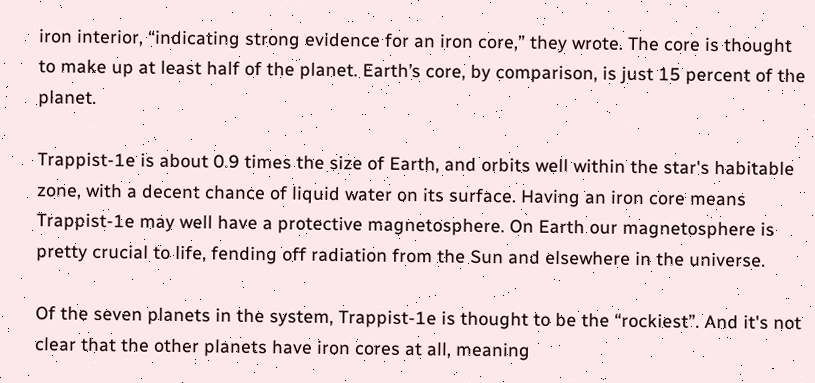iron interior, “indicating strong evidence for an iron core,” they wrote. The core is thought to make up at least half of the planet. Earth’s core, by comparison, is just 15 percent of the planet.

Trappist-1e is about 0.9 times the size of Earth, and orbits well within the star's habitable zone, with a decent chance of liquid water on its surface. Having an iron core means Trappist-1e may well have a protective magnetosphere. On Earth our magnetosphere is pretty crucial to life, fending off radiation from the Sun and elsewhere in the universe.

Of the seven planets in the system, Trappist-1e is thought to be the “rockiest”. And it's not clear that the other planets have iron cores at all, meaning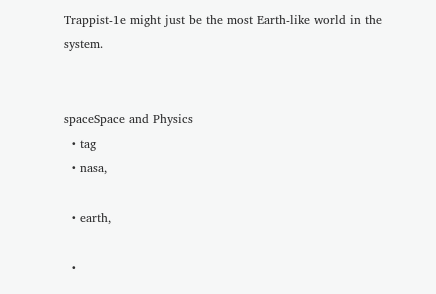Trappist-1e might just be the most Earth-like world in the system.


spaceSpace and Physics
  • tag
  • nasa,

  • earth,

  •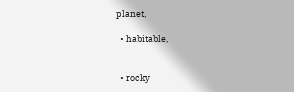planet,

  • habitable,


  • rocky